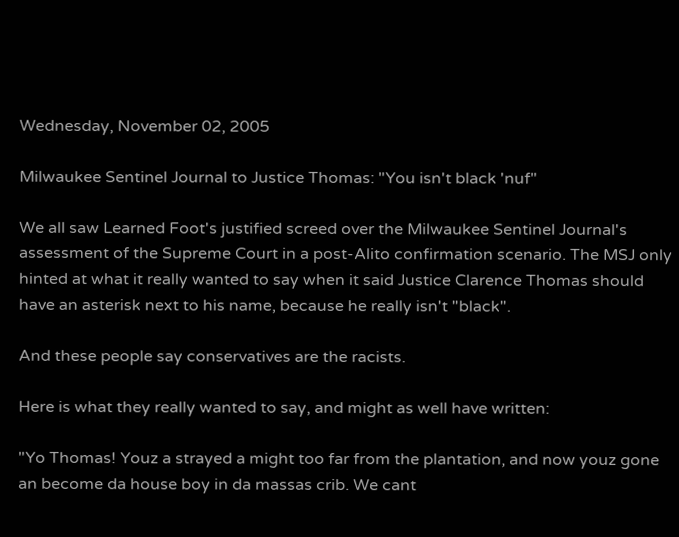Wednesday, November 02, 2005

Milwaukee Sentinel Journal to Justice Thomas: "You isn't black 'nuf"

We all saw Learned Foot's justified screed over the Milwaukee Sentinel Journal's assessment of the Supreme Court in a post-Alito confirmation scenario. The MSJ only hinted at what it really wanted to say when it said Justice Clarence Thomas should have an asterisk next to his name, because he really isn't "black".

And these people say conservatives are the racists.

Here is what they really wanted to say, and might as well have written:

"Yo Thomas! Youz a strayed a might too far from the plantation, and now youz gone an become da house boy in da massas crib. We cant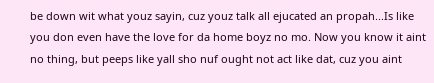be down wit what youz sayin, cuz youz talk all ejucated an propah...Is like you don even have the love for da home boyz no mo. Now you know it aint no thing, but peeps like yall sho nuf ought not act like dat, cuz you aint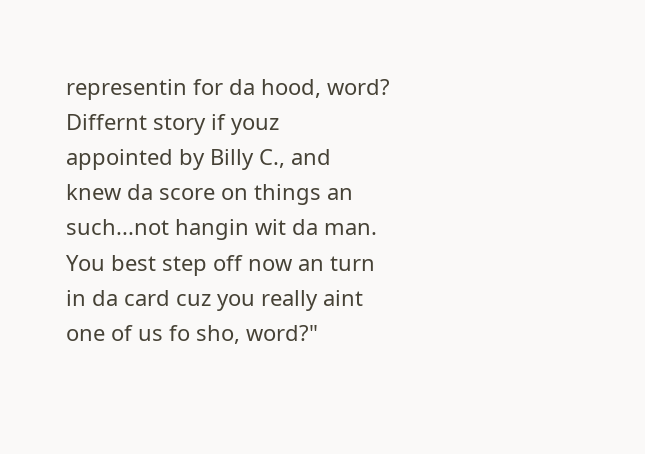representin for da hood, word? Differnt story if youz appointed by Billy C., and knew da score on things an such...not hangin wit da man. You best step off now an turn in da card cuz you really aint one of us fo sho, word?"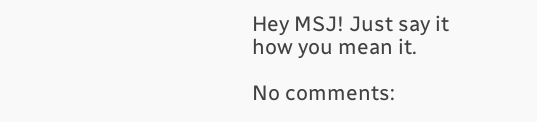Hey MSJ! Just say it how you mean it.

No comments: